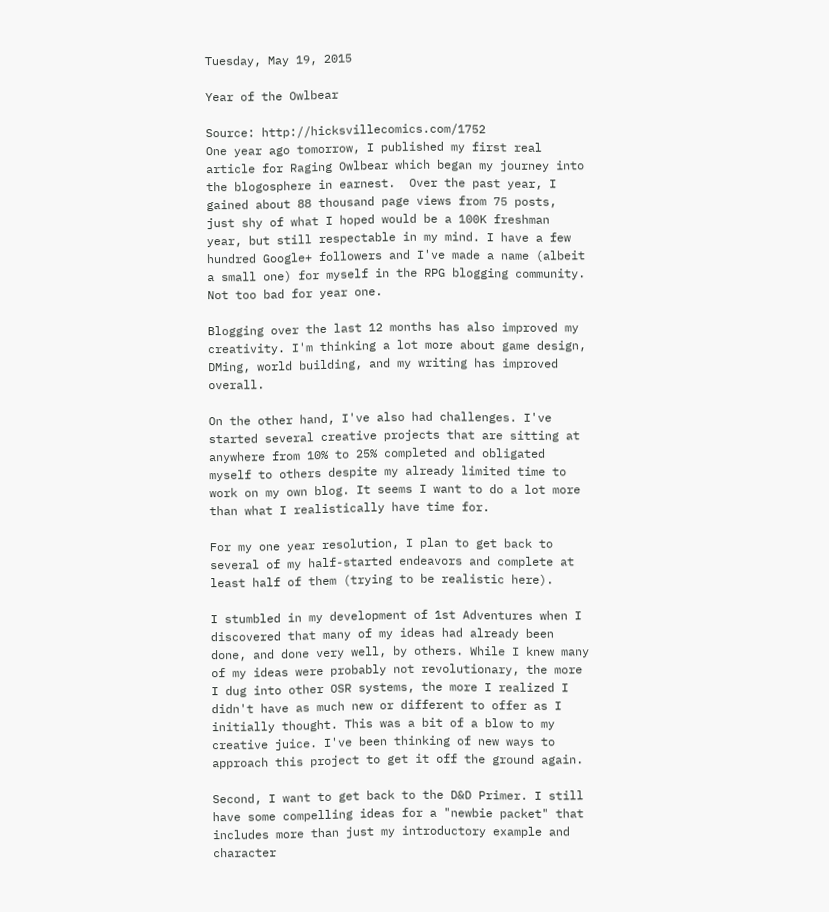Tuesday, May 19, 2015

Year of the Owlbear

Source: http://hicksvillecomics.com/1752
One year ago tomorrow, I published my first real article for Raging Owlbear which began my journey into the blogosphere in earnest.  Over the past year, I gained about 88 thousand page views from 75 posts, just shy of what I hoped would be a 100K freshman year, but still respectable in my mind. I have a few hundred Google+ followers and I've made a name (albeit a small one) for myself in the RPG blogging community. Not too bad for year one.

Blogging over the last 12 months has also improved my creativity. I'm thinking a lot more about game design, DMing, world building, and my writing has improved overall.

On the other hand, I've also had challenges. I've started several creative projects that are sitting at anywhere from 10% to 25% completed and obligated myself to others despite my already limited time to work on my own blog. It seems I want to do a lot more than what I realistically have time for.

For my one year resolution, I plan to get back to several of my half-started endeavors and complete at least half of them (trying to be realistic here).

I stumbled in my development of 1st Adventures when I discovered that many of my ideas had already been done, and done very well, by others. While I knew many of my ideas were probably not revolutionary, the more I dug into other OSR systems, the more I realized I didn't have as much new or different to offer as I initially thought. This was a bit of a blow to my creative juice. I've been thinking of new ways to approach this project to get it off the ground again.

Second, I want to get back to the D&D Primer. I still have some compelling ideas for a "newbie packet" that includes more than just my introductory example and character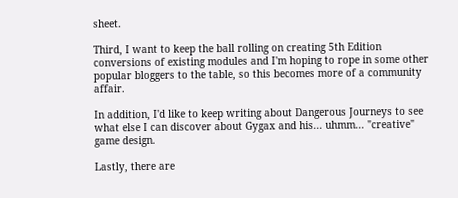sheet.

Third, I want to keep the ball rolling on creating 5th Edition conversions of existing modules and I'm hoping to rope in some other popular bloggers to the table, so this becomes more of a community affair.

In addition, I'd like to keep writing about Dangerous Journeys to see what else I can discover about Gygax and his... uhmm... "creative" game design.

Lastly, there are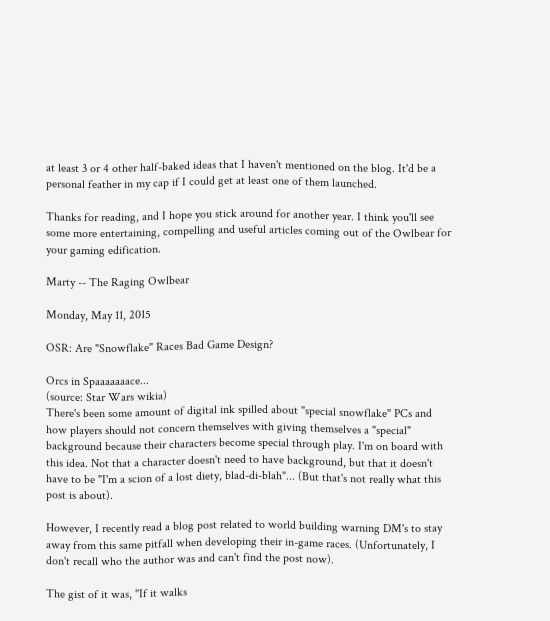at least 3 or 4 other half-baked ideas that I haven't mentioned on the blog. It'd be a personal feather in my cap if I could get at least one of them launched.

Thanks for reading, and I hope you stick around for another year. I think you'll see some more entertaining, compelling and useful articles coming out of the Owlbear for your gaming edification.

Marty -- The Raging Owlbear

Monday, May 11, 2015

OSR: Are "Snowflake" Races Bad Game Design?

Orcs in Spaaaaaaace...
(source: Star Wars wikia)
There's been some amount of digital ink spilled about "special snowflake" PCs and how players should not concern themselves with giving themselves a "special" background because their characters become special through play. I'm on board with this idea. Not that a character doesn't need to have background, but that it doesn't have to be "I'm a scion of a lost diety, blad-di-blah"... (But that's not really what this post is about).

However, I recently read a blog post related to world building warning DM's to stay away from this same pitfall when developing their in-game races. (Unfortunately, I don't recall who the author was and can't find the post now).

The gist of it was, "If it walks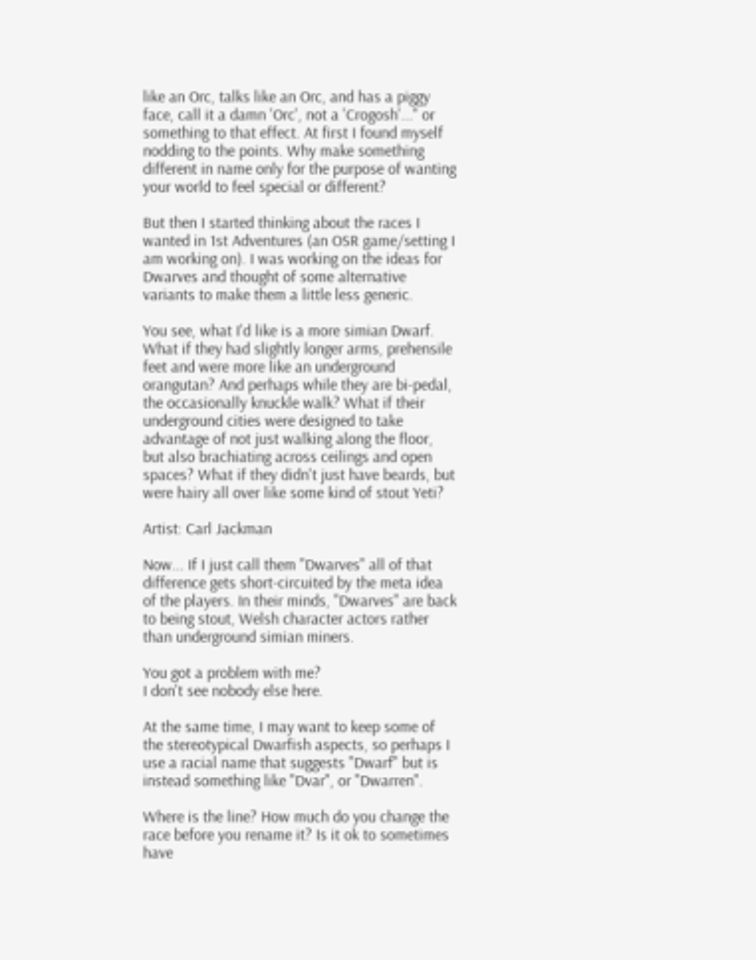like an Orc, talks like an Orc, and has a piggy face, call it a damn 'Orc', not a 'Crogosh'..." or something to that effect. At first I found myself nodding to the points. Why make something different in name only for the purpose of wanting your world to feel special or different?

But then I started thinking about the races I wanted in 1st Adventures (an OSR game/setting I am working on). I was working on the ideas for Dwarves and thought of some alternative variants to make them a little less generic.

You see, what I'd like is a more simian Dwarf. What if they had slightly longer arms, prehensile feet and were more like an underground orangutan? And perhaps while they are bi-pedal, the occasionally knuckle walk? What if their underground cities were designed to take advantage of not just walking along the floor, but also brachiating across ceilings and open spaces? What if they didn't just have beards, but were hairy all over like some kind of stout Yeti?

Artist: Carl Jackman

Now... If I just call them "Dwarves" all of that difference gets short-circuited by the meta idea of the players. In their minds, "Dwarves" are back to being stout, Welsh character actors rather than underground simian miners.

You got a problem with me?
I don't see nobody else here.

At the same time, I may want to keep some of the stereotypical Dwarfish aspects, so perhaps I use a racial name that suggests "Dwarf" but is instead something like "Dvar", or "Dwarren".

Where is the line? How much do you change the race before you rename it? Is it ok to sometimes have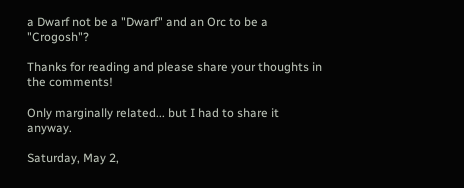a Dwarf not be a "Dwarf" and an Orc to be a "Crogosh"?

Thanks for reading and please share your thoughts in the comments!

Only marginally related... but I had to share it anyway.

Saturday, May 2,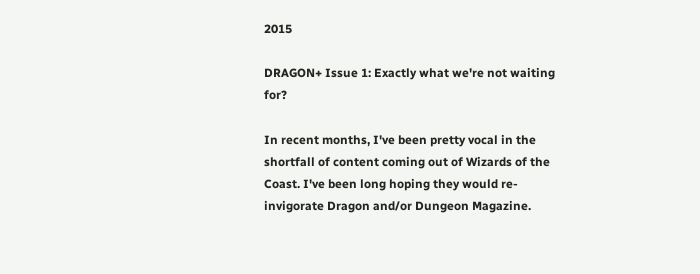2015

DRAGON+ Issue 1: Exactly what we're not waiting for?

In recent months, I've been pretty vocal in the shortfall of content coming out of Wizards of the Coast. I've been long hoping they would re-invigorate Dragon and/or Dungeon Magazine.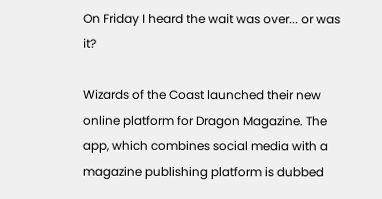On Friday I heard the wait was over... or was it?

Wizards of the Coast launched their new online platform for Dragon Magazine. The app, which combines social media with a magazine publishing platform is dubbed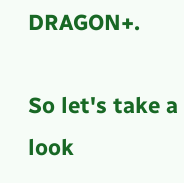DRAGON+.

So let's take a look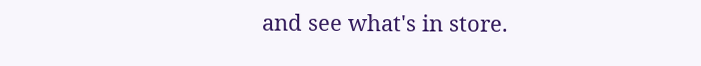and see what's in store.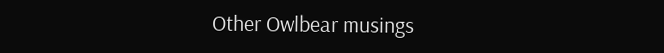Other Owlbear musings